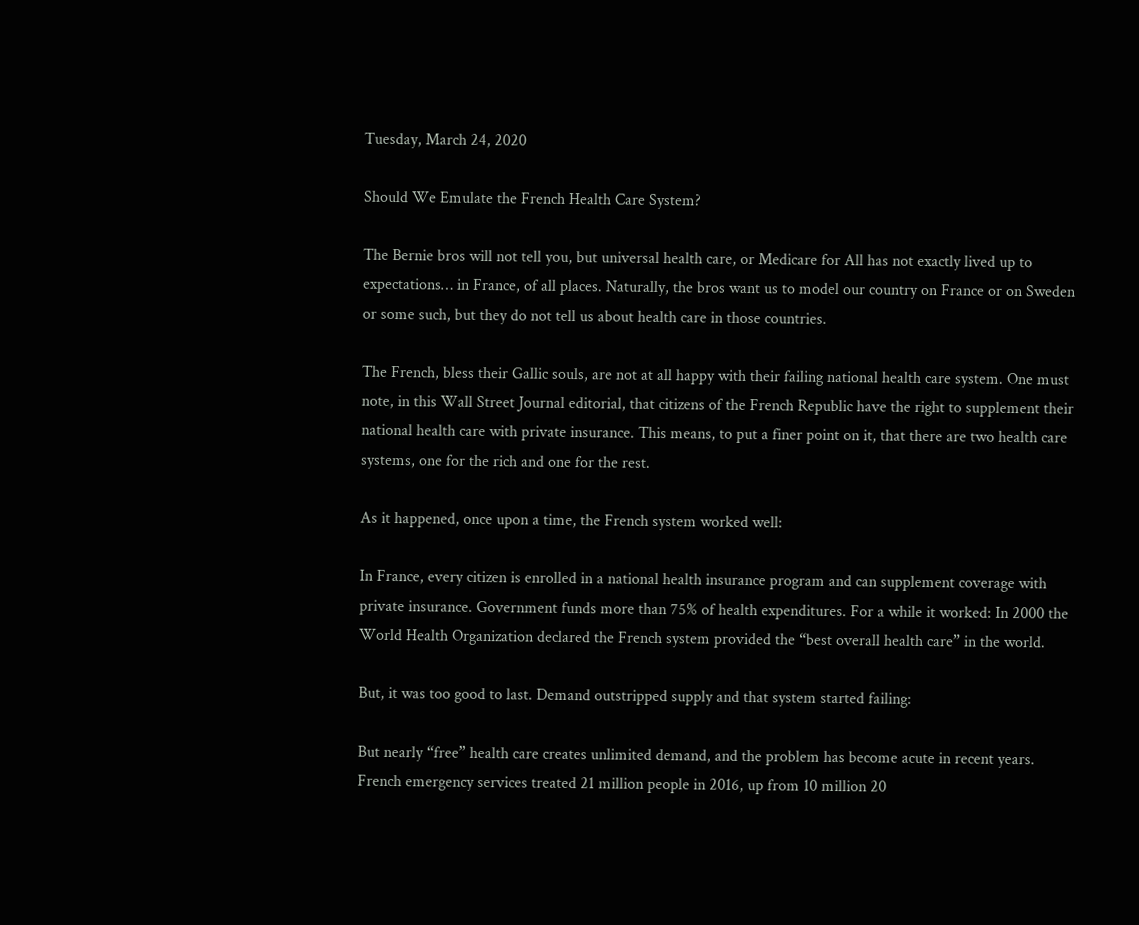Tuesday, March 24, 2020

Should We Emulate the French Health Care System?

The Bernie bros will not tell you, but universal health care, or Medicare for All has not exactly lived up to expectations… in France, of all places. Naturally, the bros want us to model our country on France or on Sweden or some such, but they do not tell us about health care in those countries.

The French, bless their Gallic souls, are not at all happy with their failing national health care system. One must note, in this Wall Street Journal editorial, that citizens of the French Republic have the right to supplement their national health care with private insurance. This means, to put a finer point on it, that there are two health care systems, one for the rich and one for the rest.

As it happened, once upon a time, the French system worked well:

In France, every citizen is enrolled in a national health insurance program and can supplement coverage with private insurance. Government funds more than 75% of health expenditures. For a while it worked: In 2000 the World Health Organization declared the French system provided the “best overall health care” in the world.

But, it was too good to last. Demand outstripped supply and that system started failing:

But nearly “free” health care creates unlimited demand, and the problem has become acute in recent years. French emergency services treated 21 million people in 2016, up from 10 million 20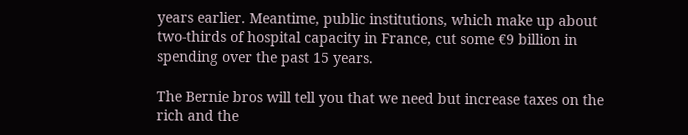years earlier. Meantime, public institutions, which make up about two-thirds of hospital capacity in France, cut some €9 billion in spending over the past 15 years.

The Bernie bros will tell you that we need but increase taxes on the rich and the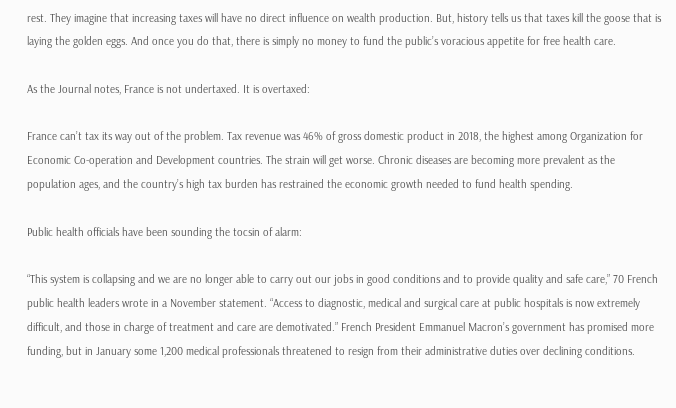rest. They imagine that increasing taxes will have no direct influence on wealth production. But, history tells us that taxes kill the goose that is laying the golden eggs. And once you do that, there is simply no money to fund the public’s voracious appetite for free health care.

As the Journal notes, France is not undertaxed. It is overtaxed:

France can’t tax its way out of the problem. Tax revenue was 46% of gross domestic product in 2018, the highest among Organization for Economic Co-operation and Development countries. The strain will get worse. Chronic diseases are becoming more prevalent as the population ages, and the country’s high tax burden has restrained the economic growth needed to fund health spending.

Public health officials have been sounding the tocsin of alarm:

“This system is collapsing and we are no longer able to carry out our jobs in good conditions and to provide quality and safe care,” 70 French public health leaders wrote in a November statement. “Access to diagnostic, medical and surgical care at public hospitals is now extremely difficult, and those in charge of treatment and care are demotivated.” French President Emmanuel Macron’s government has promised more funding, but in January some 1,200 medical professionals threatened to resign from their administrative duties over declining conditions.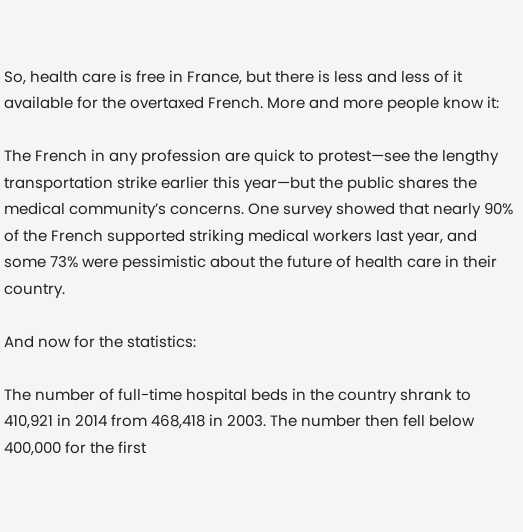So, health care is free in France, but there is less and less of it available for the overtaxed French. More and more people know it:

The French in any profession are quick to protest—see the lengthy transportation strike earlier this year—but the public shares the medical community’s concerns. One survey showed that nearly 90% of the French supported striking medical workers last year, and some 73% were pessimistic about the future of health care in their country.

And now for the statistics:

The number of full-time hospital beds in the country shrank to 410,921 in 2014 from 468,418 in 2003. The number then fell below 400,000 for the first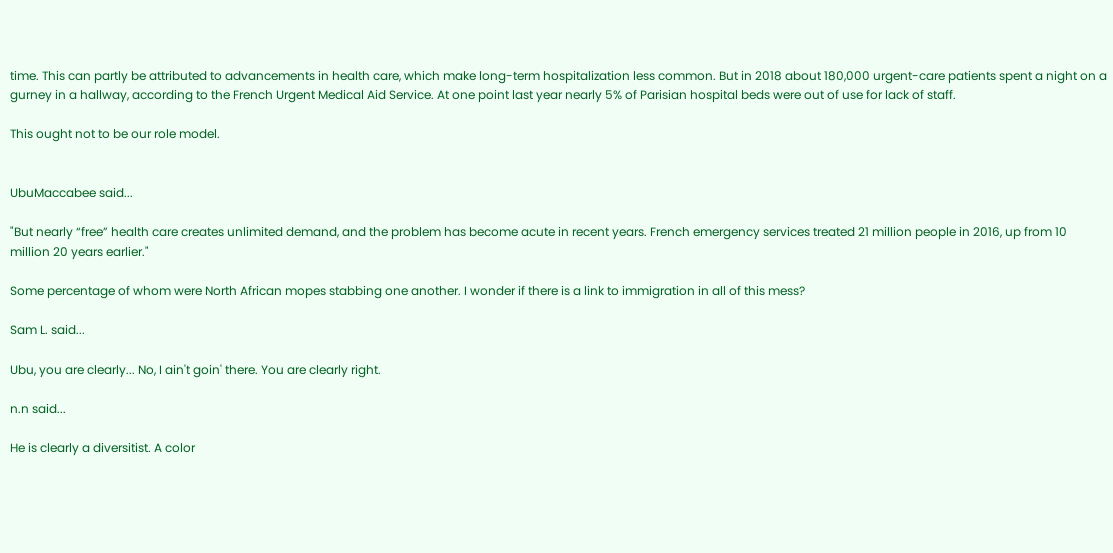time. This can partly be attributed to advancements in health care, which make long-term hospitalization less common. But in 2018 about 180,000 urgent-care patients spent a night on a gurney in a hallway, according to the French Urgent Medical Aid Service. At one point last year nearly 5% of Parisian hospital beds were out of use for lack of staff.

This ought not to be our role model.


UbuMaccabee said...

"But nearly “free” health care creates unlimited demand, and the problem has become acute in recent years. French emergency services treated 21 million people in 2016, up from 10 million 20 years earlier."

Some percentage of whom were North African mopes stabbing one another. I wonder if there is a link to immigration in all of this mess?

Sam L. said...

Ubu, you are clearly... No, I ain't goin' there. You are clearly right.

n.n said...

He is clearly a diversitist. A color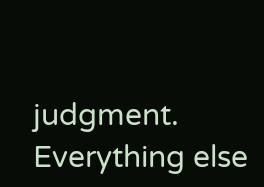judgment. Everything else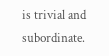is trivial and subordinate.